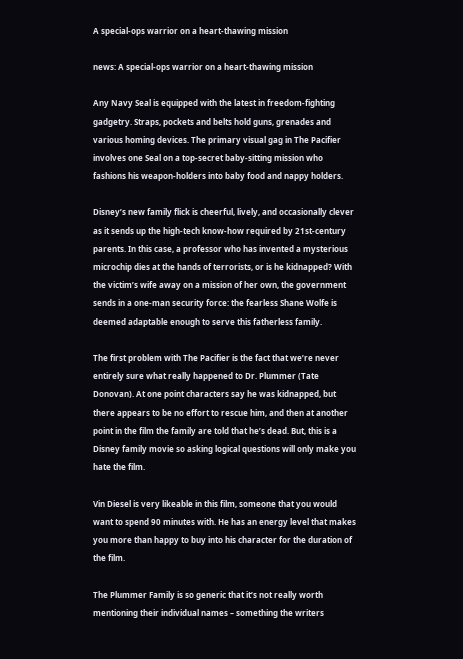A special-ops warrior on a heart-thawing mission

news: A special-ops warrior on a heart-thawing mission

Any Navy Seal is equipped with the latest in freedom-fighting gadgetry. Straps, pockets and belts hold guns, grenades and various homing devices. The primary visual gag in The Pacifier involves one Seal on a top-secret baby-sitting mission who fashions his weapon-holders into baby food and nappy holders.

Disney’s new family flick is cheerful, lively, and occasionally clever as it sends up the high-tech know-how required by 21st-century parents. In this case, a professor who has invented a mysterious microchip dies at the hands of terrorists, or is he kidnapped? With the victim’s wife away on a mission of her own, the government sends in a one-man security force: the fearless Shane Wolfe is deemed adaptable enough to serve this fatherless family.

The first problem with The Pacifier is the fact that we’re never entirely sure what really happened to Dr. Plummer (Tate Donovan). At one point characters say he was kidnapped, but there appears to be no effort to rescue him, and then at another point in the film the family are told that he’s dead. But, this is a Disney family movie so asking logical questions will only make you hate the film.

Vin Diesel is very likeable in this film, someone that you would want to spend 90 minutes with. He has an energy level that makes you more than happy to buy into his character for the duration of the film.

The Plummer Family is so generic that it’s not really worth mentioning their individual names – something the writers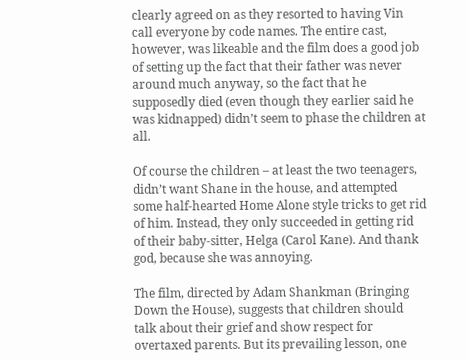clearly agreed on as they resorted to having Vin call everyone by code names. The entire cast, however, was likeable and the film does a good job of setting up the fact that their father was never around much anyway, so the fact that he supposedly died (even though they earlier said he was kidnapped) didn’t seem to phase the children at all.

Of course the children – at least the two teenagers, didn’t want Shane in the house, and attempted some half-hearted Home Alone style tricks to get rid of him. Instead, they only succeeded in getting rid of their baby-sitter, Helga (Carol Kane). And thank god, because she was annoying.

The film, directed by Adam Shankman (Bringing Down the House), suggests that children should talk about their grief and show respect for overtaxed parents. But its prevailing lesson, one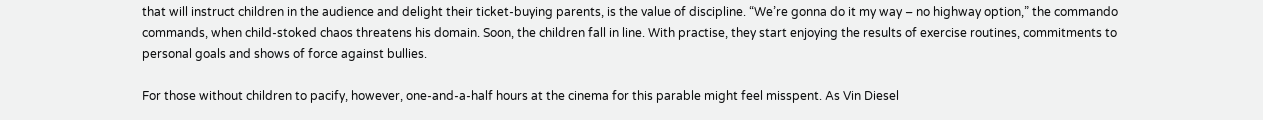that will instruct children in the audience and delight their ticket-buying parents, is the value of discipline. “We’re gonna do it my way – no highway option,” the commando commands, when child-stoked chaos threatens his domain. Soon, the children fall in line. With practise, they start enjoying the results of exercise routines, commitments to personal goals and shows of force against bullies.

For those without children to pacify, however, one-and-a-half hours at the cinema for this parable might feel misspent. As Vin Diesel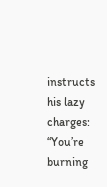instructs his lazy charges: “You’re burning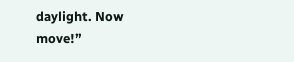daylight. Now move!”